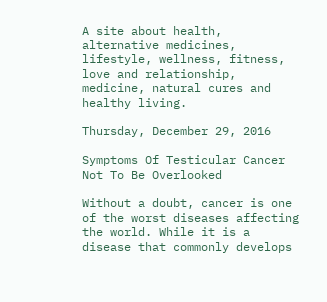A site about health, alternative medicines, lifestyle, wellness, fitness, love and relationship, medicine, natural cures and healthy living.

Thursday, December 29, 2016

Symptoms Of Testicular Cancer Not To Be Overlooked

Without a doubt, cancer is one of the worst diseases affecting the world. While it is a disease that commonly develops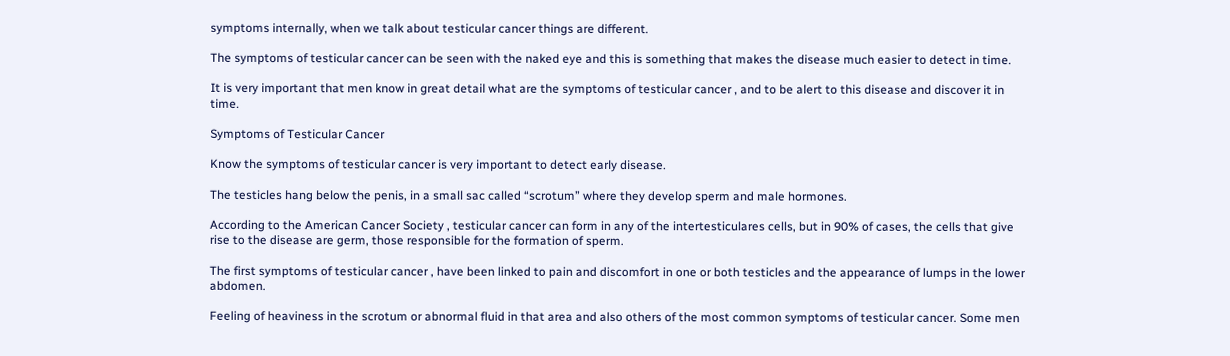symptoms internally, when we talk about testicular cancer things are different.

The symptoms of testicular cancer can be seen with the naked eye and this is something that makes the disease much easier to detect in time.

It is very important that men know in great detail what are the symptoms of testicular cancer , and to be alert to this disease and discover it in time.

Symptoms of Testicular Cancer

Know the symptoms of testicular cancer is very important to detect early disease.

The testicles hang below the penis, in a small sac called “scrotum” where they develop sperm and male hormones.

According to the American Cancer Society , testicular cancer can form in any of the intertesticulares cells, but in 90% of cases, the cells that give rise to the disease are germ, those responsible for the formation of sperm.

The first symptoms of testicular cancer , have been linked to pain and discomfort in one or both testicles and the appearance of lumps in the lower abdomen.

Feeling of heaviness in the scrotum or abnormal fluid in that area and also others of the most common symptoms of testicular cancer. Some men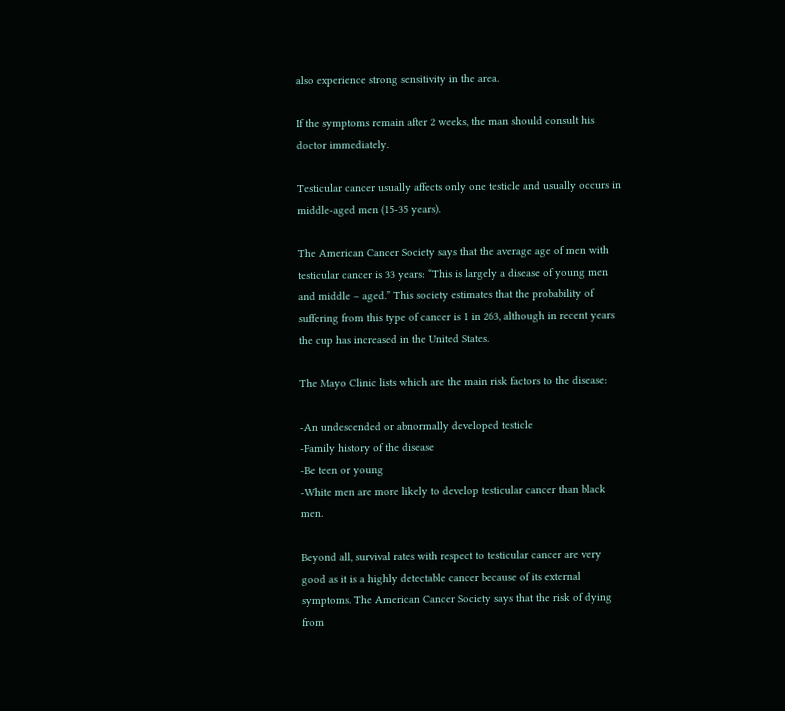also experience strong sensitivity in the area.

If the symptoms remain after 2 weeks, the man should consult his doctor immediately.

Testicular cancer usually affects only one testicle and usually occurs in middle-aged men (15-35 years).

The American Cancer Society says that the average age of men with testicular cancer is 33 years: “This is largely a disease of young men and middle – aged.” This society estimates that the probability of suffering from this type of cancer is 1 in 263, although in recent years the cup has increased in the United States.

The Mayo Clinic lists which are the main risk factors to the disease:

-An undescended or abnormally developed testicle
-Family history of the disease
-Be teen or young
-White men are more likely to develop testicular cancer than black men.

Beyond all, survival rates with respect to testicular cancer are very good as it is a highly detectable cancer because of its external symptoms. The American Cancer Society says that the risk of dying from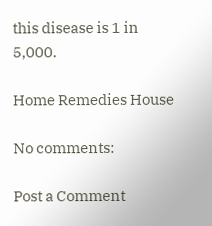this disease is 1 in 5,000.

Home Remedies House

No comments:

Post a Comment